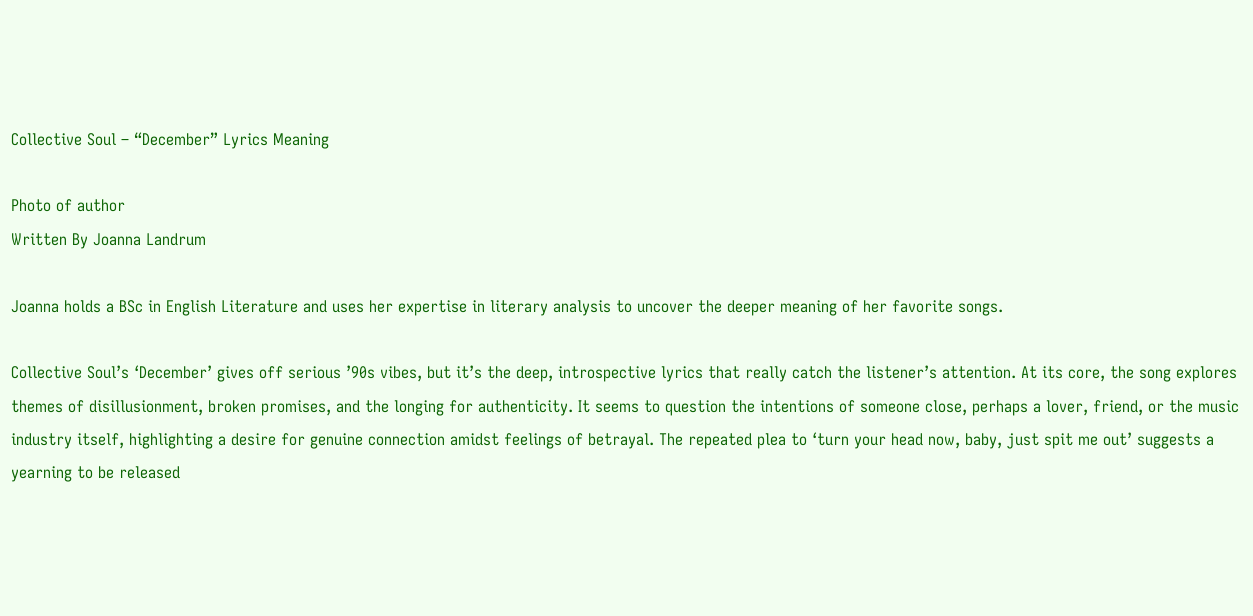Collective Soul – “December” Lyrics Meaning

Photo of author
Written By Joanna Landrum

Joanna holds a BSc in English Literature and uses her expertise in literary analysis to uncover the deeper meaning of her favorite songs.

Collective Soul’s ‘December’ gives off serious ’90s vibes, but it’s the deep, introspective lyrics that really catch the listener’s attention. At its core, the song explores themes of disillusionment, broken promises, and the longing for authenticity. It seems to question the intentions of someone close, perhaps a lover, friend, or the music industry itself, highlighting a desire for genuine connection amidst feelings of betrayal. The repeated plea to ‘turn your head now, baby, just spit me out’ suggests a yearning to be released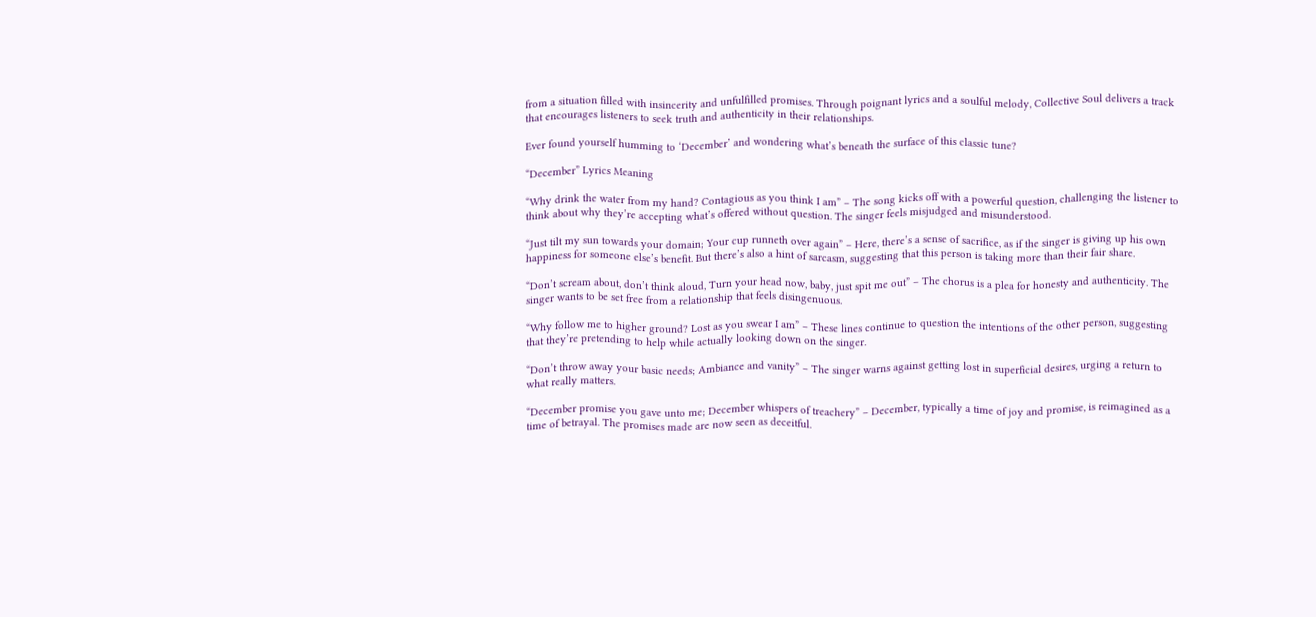from a situation filled with insincerity and unfulfilled promises. Through poignant lyrics and a soulful melody, Collective Soul delivers a track that encourages listeners to seek truth and authenticity in their relationships.

Ever found yourself humming to ‘December’ and wondering what’s beneath the surface of this classic tune?

“December” Lyrics Meaning

“Why drink the water from my hand? Contagious as you think I am” – The song kicks off with a powerful question, challenging the listener to think about why they’re accepting what’s offered without question. The singer feels misjudged and misunderstood.

“Just tilt my sun towards your domain; Your cup runneth over again” – Here, there’s a sense of sacrifice, as if the singer is giving up his own happiness for someone else’s benefit. But there’s also a hint of sarcasm, suggesting that this person is taking more than their fair share.

“Don’t scream about, don’t think aloud, Turn your head now, baby, just spit me out” – The chorus is a plea for honesty and authenticity. The singer wants to be set free from a relationship that feels disingenuous.

“Why follow me to higher ground? Lost as you swear I am” – These lines continue to question the intentions of the other person, suggesting that they’re pretending to help while actually looking down on the singer.

“Don’t throw away your basic needs; Ambiance and vanity” – The singer warns against getting lost in superficial desires, urging a return to what really matters.

“December promise you gave unto me; December whispers of treachery” – December, typically a time of joy and promise, is reimagined as a time of betrayal. The promises made are now seen as deceitful.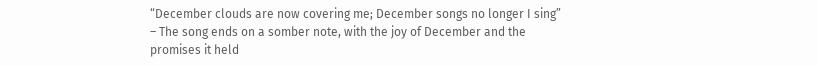“December clouds are now covering me; December songs no longer I sing” – The song ends on a somber note, with the joy of December and the promises it held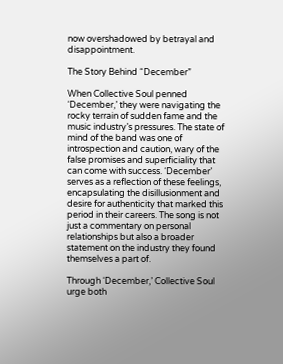now overshadowed by betrayal and disappointment.

The Story Behind “December”

When Collective Soul penned ‘December,’ they were navigating the rocky terrain of sudden fame and the music industry’s pressures. The state of mind of the band was one of introspection and caution, wary of the false promises and superficiality that can come with success. ‘December’ serves as a reflection of these feelings, encapsulating the disillusionment and desire for authenticity that marked this period in their careers. The song is not just a commentary on personal relationships but also a broader statement on the industry they found themselves a part of.

Through ‘December,’ Collective Soul urge both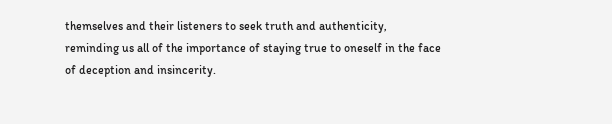themselves and their listeners to seek truth and authenticity, reminding us all of the importance of staying true to oneself in the face of deception and insincerity.